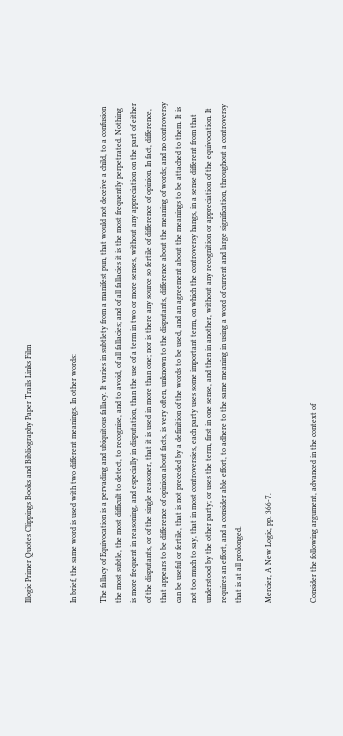Illogic Primer Quotes Clippings Books and Bibliography Paper Trails Links Film


In brief, the same word is used with two different meanings. In other words:

The fallacy of Equivocation is a pervading and ubiquitous fallacy. It varies in subtlety from a manifest pun, that would not deceive a child, to a confusion the most subtle, the most difficult to detect, to recognise, and to avoid, of all fallacies; and of all fallacies it is the most frequently perpetrated. Nothing is more frequent in reasoning, and especially in disputation, than the use of a term in two or more senses, without any appreciation on the part of either of the disputants, or of the single reasoner, that it is used in more than one; nor is there any source so fertile of difference of opinion. In fact, difference, that appears to be difference of opinion about facts, is very often, unknown to the disputants, difference about the meaning of words; and no controversy can be useful or fertile, that is not preceded by a definition of the words to be used, and an agreement about the meanings to be attached to them. It is not too much to say, that in most controversies, each party uses some important term, on which the controversy hangs, in a sense different from that understood by the other party; or uses the term, first in one sense, and then in another, without any recognition or appreciation of the equivocation. It requires an effort, and a consider able effort, to adhere to the same meaning in using a word of current and large signification, throughout a controversy that is at all prolonged.

Mercier, A New Logic, pp. 366-7.


Consider the following argument, advanced in the context of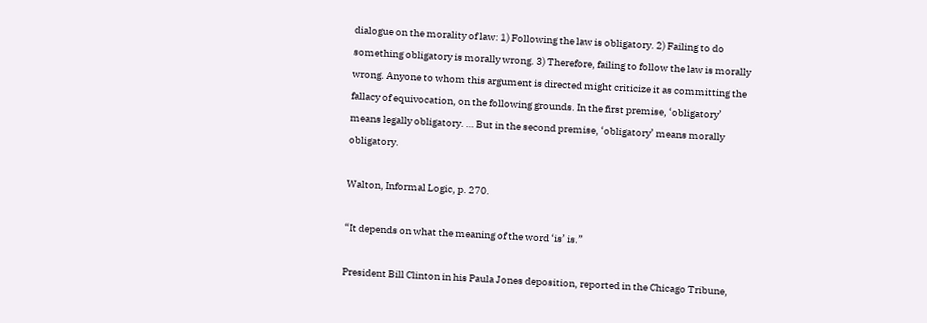dialogue on the morality of law: 1) Following the law is obligatory. 2) Failing to do something obligatory is morally wrong. 3) Therefore, failing to follow the law is morally wrong. Anyone to whom this argument is directed might criticize it as committing the fallacy of equivocation, on the following grounds. In the first premise, ‘obligatory’ means legally obligatory. … But in the second premise, ‘obligatory’ means morally obligatory.

Walton, Informal Logic, p. 270.

“It depends on what the meaning of the word ‘is’ is.”

President Bill Clinton in his Paula Jones deposition, reported in the Chicago Tribune,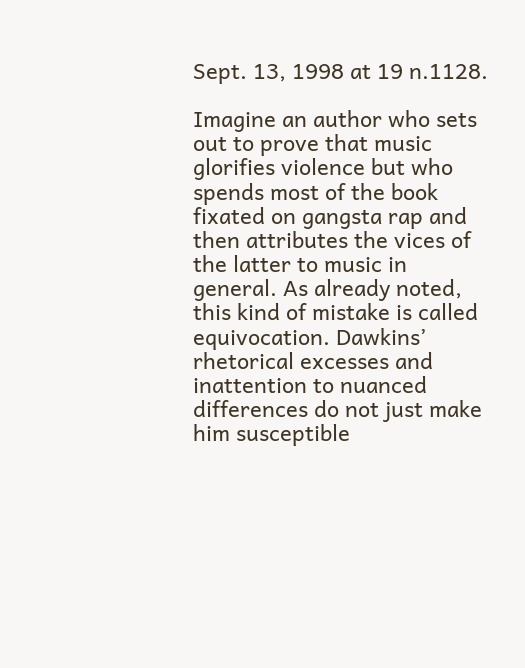Sept. 13, 1998 at 19 n.1128.

Imagine an author who sets out to prove that music glorifies violence but who spends most of the book fixated on gangsta rap and then attributes the vices of the latter to music in general. As already noted, this kind of mistake is called equivocation. Dawkins’ rhetorical excesses and inattention to nuanced differences do not just make him susceptible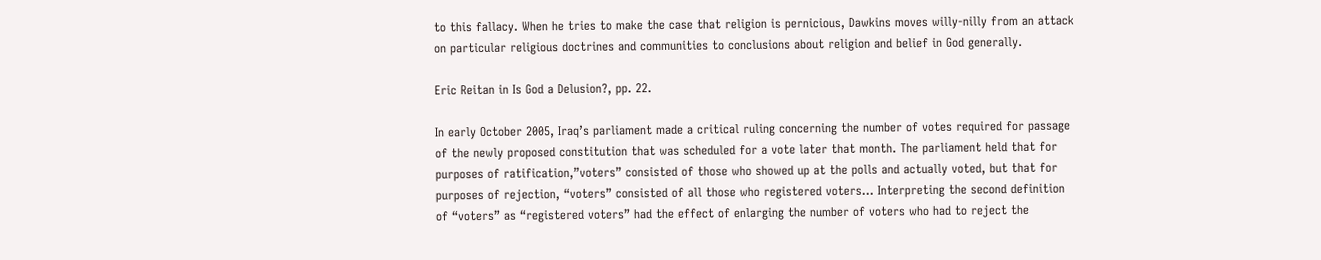to this fallacy. When he tries to make the case that religion is pernicious, Dawkins moves willy-nilly from an attack on particular religious doctrines and communities to conclusions about religion and belief in God generally.

Eric Reitan in Is God a Delusion?, pp. 22.

In early October 2005, Iraq’s parliament made a critical ruling concerning the number of votes required for passage of the newly proposed constitution that was scheduled for a vote later that month. The parliament held that for purposes of ratification,”voters” consisted of those who showed up at the polls and actually voted, but that for purposes of rejection, “voters” consisted of all those who registered voters… Interpreting the second definition of “voters” as “registered voters” had the effect of enlarging the number of voters who had to reject the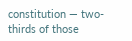constitution — two-thirds of those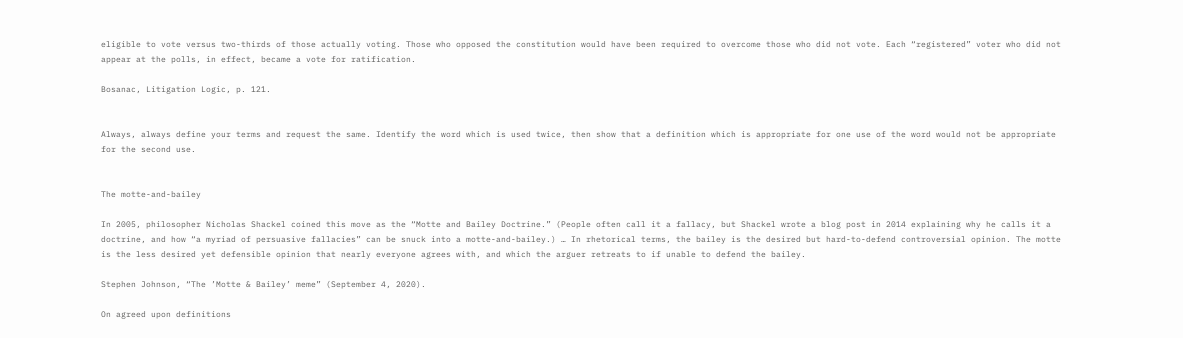eligible to vote versus two-thirds of those actually voting. Those who opposed the constitution would have been required to overcome those who did not vote. Each “registered” voter who did not appear at the polls, in effect, became a vote for ratification.

Bosanac, Litigation Logic, p. 121.


Always, always define your terms and request the same. Identify the word which is used twice, then show that a definition which is appropriate for one use of the word would not be appropriate for the second use.


The motte-and-bailey

In 2005, philosopher Nicholas Shackel coined this move as the “Motte and Bailey Doctrine.” (People often call it a fallacy, but Shackel wrote a blog post in 2014 explaining why he calls it a doctrine, and how “a myriad of persuasive fallacies” can be snuck into a motte-and-bailey.) … In rhetorical terms, the bailey is the desired but hard-to-defend controversial opinion. The motte is the less desired yet defensible opinion that nearly everyone agrees with, and which the arguer retreats to if unable to defend the bailey.

Stephen Johnson, “The ’Motte & Bailey’ meme” (September 4, 2020).

On agreed upon definitions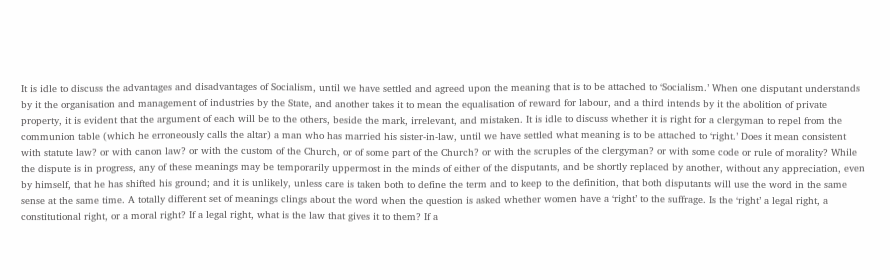It is idle to discuss the advantages and disadvantages of Socialism, until we have settled and agreed upon the meaning that is to be attached to ‘Socialism.’ When one disputant understands by it the organisation and management of industries by the State, and another takes it to mean the equalisation of reward for labour, and a third intends by it the abolition of private property, it is evident that the argument of each will be to the others, beside the mark, irrelevant, and mistaken. It is idle to discuss whether it is right for a clergyman to repel from the communion table (which he erroneously calls the altar) a man who has married his sister-in-law, until we have settled what meaning is to be attached to ‘right.’ Does it mean consistent with statute law? or with canon law? or with the custom of the Church, or of some part of the Church? or with the scruples of the clergyman? or with some code or rule of morality? While the dispute is in progress, any of these meanings may be temporarily uppermost in the minds of either of the disputants, and be shortly replaced by another, without any appreciation, even by himself, that he has shifted his ground; and it is unlikely, unless care is taken both to define the term and to keep to the definition, that both disputants will use the word in the same sense at the same time. A totally different set of meanings clings about the word when the question is asked whether women have a ‘right’ to the suffrage. Is the ‘right’ a legal right, a constitutional right, or a moral right? If a legal right, what is the law that gives it to them? If a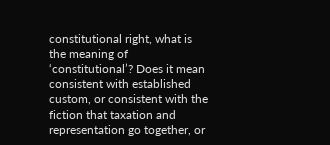constitutional right, what is the meaning of ‘constitutional’? Does it mean consistent with established custom, or consistent with the fiction that taxation and representation go together, or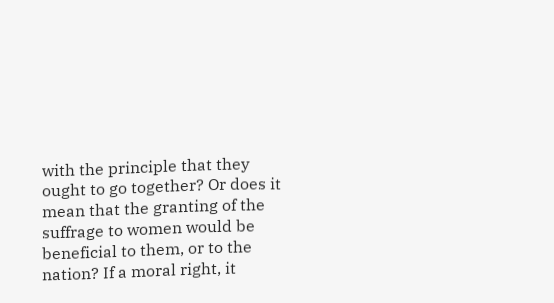with the principle that they ought to go together? Or does it mean that the granting of the suffrage to women would be beneficial to them, or to the nation? If a moral right, it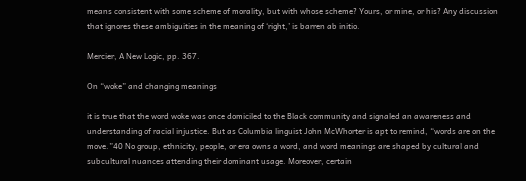means consistent with some scheme of morality, but with whose scheme? Yours, or mine, or his? Any discussion that ignores these ambiguities in the meaning of ‘right,’ is barren ab initio.

Mercier, A New Logic, pp. 367.

On “woke” and changing meanings

it is true that the word woke was once domiciled to the Black community and signaled an awareness and understanding of racial injustice. But as Columbia linguist John McWhorter is apt to remind, “words are on the move.”40 No group, ethnicity, people, or era owns a word, and word meanings are shaped by cultural and subcultural nuances attending their dominant usage. Moreover, certain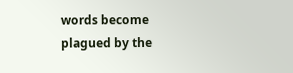words become plagued by the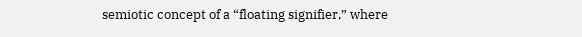semiotic concept of a “floating signifier,” where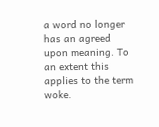a word no longer has an agreed upon meaning. To an extent this applies to the term woke.